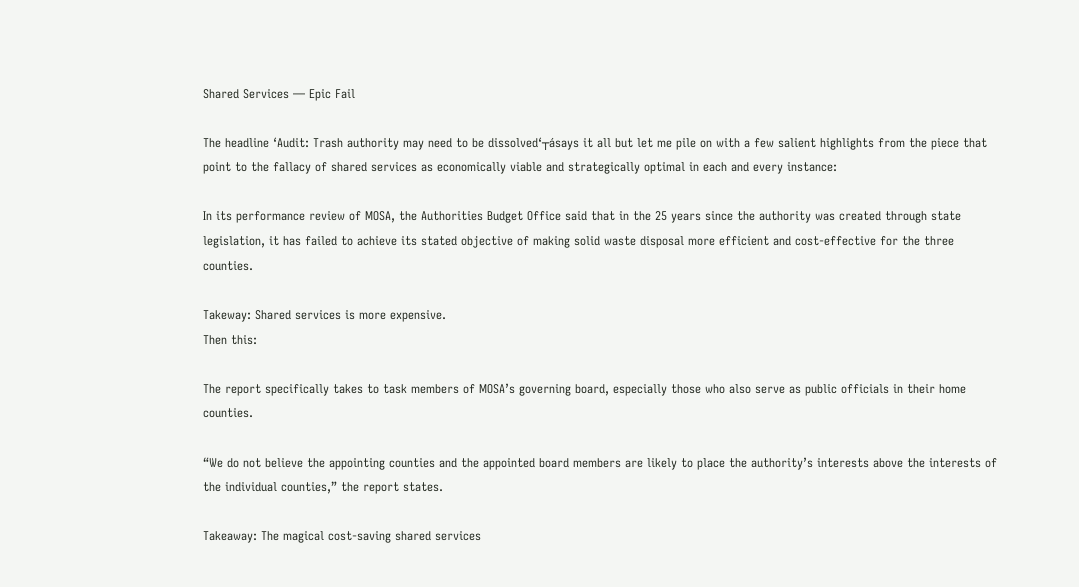Shared Services — Epic Fail

The headline ‘Audit: Trash authority may need to be dissolved‘┬ásays it all but let me pile on with a few salient highlights from the piece that point to the fallacy of shared services as economically viable and strategically optimal in each and every instance:

In its performance review of MOSA, the Authorities Budget Office said that in the 25 years since the authority was created through state legislation, it has failed to achieve its stated objective of making solid waste disposal more efficient and cost-effective for the three counties.

Takeway: Shared services is more expensive.
Then this:

The report specifically takes to task members of MOSA’s governing board, especially those who also serve as public officials in their home counties.

“We do not believe the appointing counties and the appointed board members are likely to place the authority’s interests above the interests of the individual counties,” the report states.

Takeaway: The magical cost-saving shared services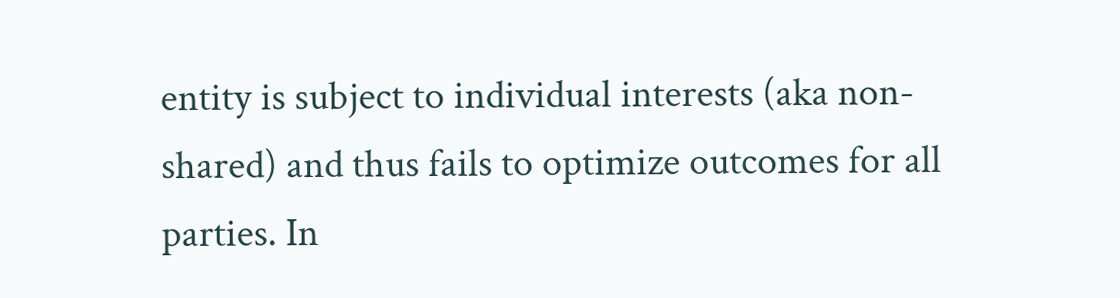entity is subject to individual interests (aka non-shared) and thus fails to optimize outcomes for all parties. In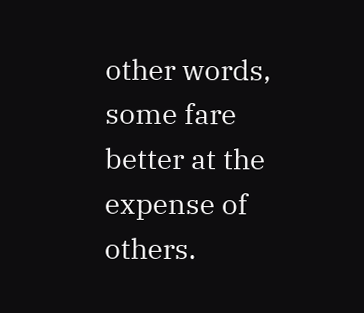other words, some fare better at the expense of others.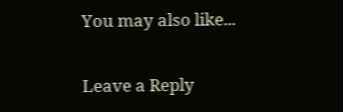You may also like...

Leave a Reply